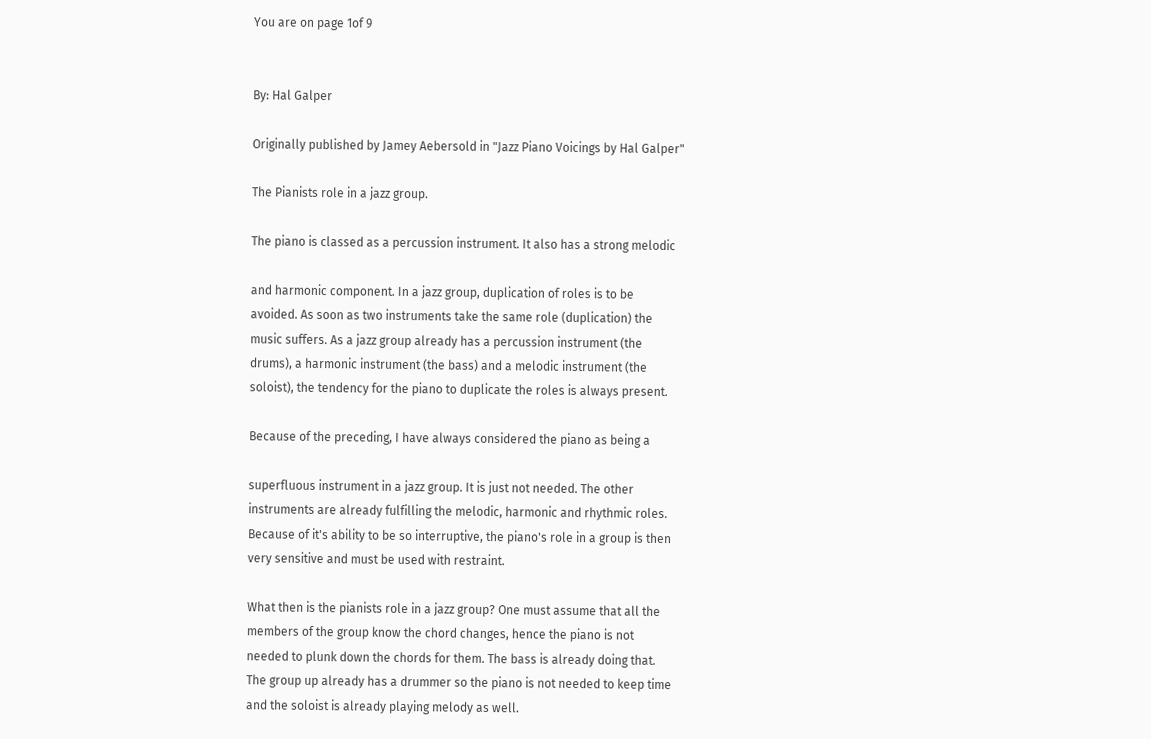You are on page 1of 9


By: Hal Galper

Originally published by Jamey Aebersold in "Jazz Piano Voicings by Hal Galper"

The Pianists role in a jazz group.

The piano is classed as a percussion instrument. It also has a strong melodic

and harmonic component. In a jazz group, duplication of roles is to be
avoided. As soon as two instruments take the same role (duplication) the
music suffers. As a jazz group already has a percussion instrument (the
drums), a harmonic instrument (the bass) and a melodic instrument (the
soloist), the tendency for the piano to duplicate the roles is always present.

Because of the preceding, I have always considered the piano as being a

superfluous instrument in a jazz group. It is just not needed. The other
instruments are already fulfilling the melodic, harmonic and rhythmic roles.
Because of it's ability to be so interruptive, the piano's role in a group is then
very sensitive and must be used with restraint.

What then is the pianists role in a jazz group? One must assume that all the
members of the group know the chord changes, hence the piano is not
needed to plunk down the chords for them. The bass is already doing that.
The group up already has a drummer so the piano is not needed to keep time
and the soloist is already playing melody as well.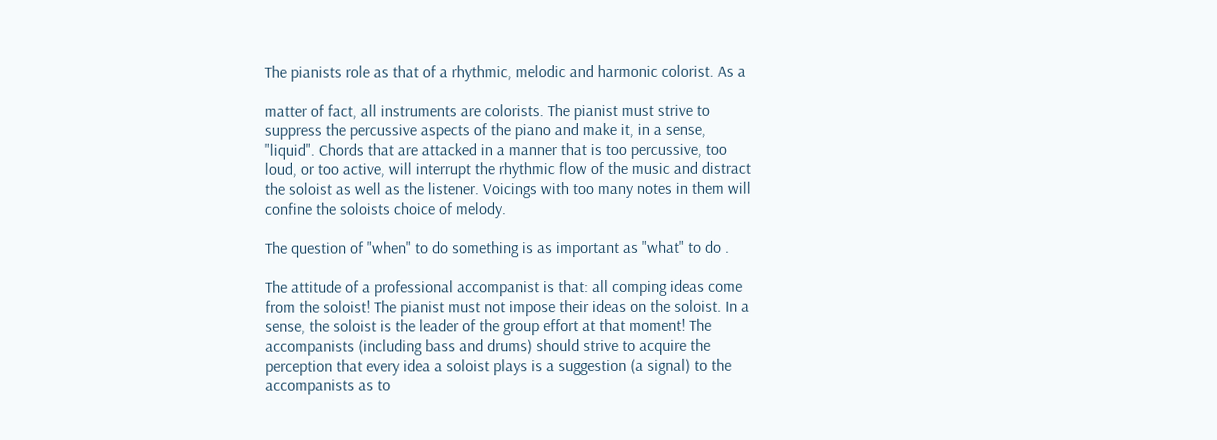The pianists role as that of a rhythmic, melodic and harmonic colorist. As a

matter of fact, all instruments are colorists. The pianist must strive to
suppress the percussive aspects of the piano and make it, in a sense,
"liquid". Chords that are attacked in a manner that is too percussive, too
loud, or too active, will interrupt the rhythmic flow of the music and distract
the soloist as well as the listener. Voicings with too many notes in them will
confine the soloists choice of melody.

The question of "when" to do something is as important as "what" to do .

The attitude of a professional accompanist is that: all comping ideas come
from the soloist! The pianist must not impose their ideas on the soloist. In a
sense, the soloist is the leader of the group effort at that moment! The
accompanists (including bass and drums) should strive to acquire the
perception that every idea a soloist plays is a suggestion (a signal) to the
accompanists as to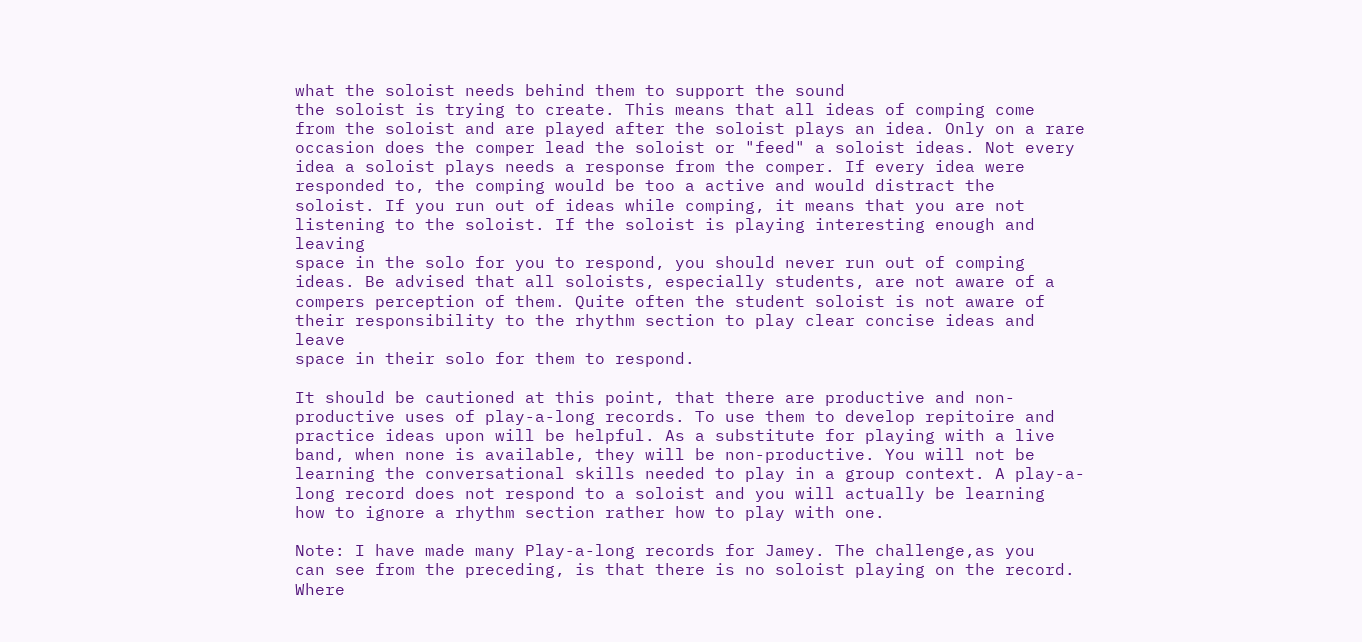what the soloist needs behind them to support the sound
the soloist is trying to create. This means that all ideas of comping come
from the soloist and are played after the soloist plays an idea. Only on a rare
occasion does the comper lead the soloist or "feed" a soloist ideas. Not every
idea a soloist plays needs a response from the comper. If every idea were
responded to, the comping would be too a active and would distract the
soloist. If you run out of ideas while comping, it means that you are not
listening to the soloist. If the soloist is playing interesting enough and leaving
space in the solo for you to respond, you should never run out of comping
ideas. Be advised that all soloists, especially students, are not aware of a
compers perception of them. Quite often the student soloist is not aware of
their responsibility to the rhythm section to play clear concise ideas and leave
space in their solo for them to respond.

It should be cautioned at this point, that there are productive and non-
productive uses of play-a-long records. To use them to develop repitoire and
practice ideas upon will be helpful. As a substitute for playing with a live
band, when none is available, they will be non-productive. You will not be
learning the conversational skills needed to play in a group context. A play-a-
long record does not respond to a soloist and you will actually be learning
how to ignore a rhythm section rather how to play with one.

Note: I have made many Play-a-long records for Jamey. The challenge,as you
can see from the preceding, is that there is no soloist playing on the record.
Where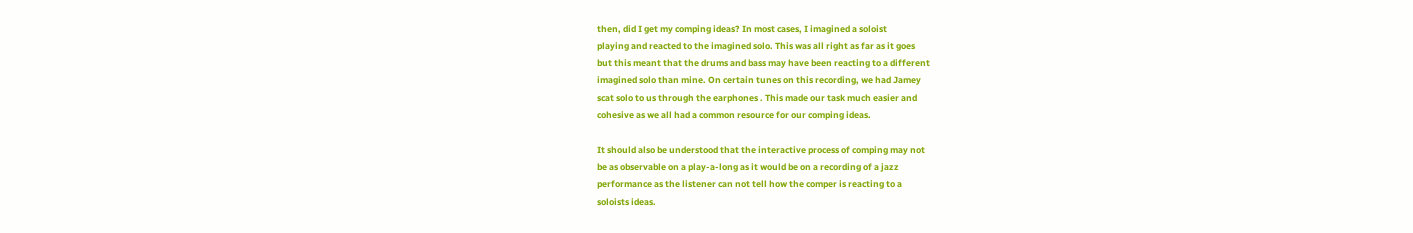then, did I get my comping ideas? In most cases, I imagined a soloist
playing and reacted to the imagined solo. This was all right as far as it goes
but this meant that the drums and bass may have been reacting to a different
imagined solo than mine. On certain tunes on this recording, we had Jamey
scat solo to us through the earphones . This made our task much easier and
cohesive as we all had a common resource for our comping ideas.

It should also be understood that the interactive process of comping may not
be as observable on a play-a-long as it would be on a recording of a jazz
performance as the listener can not tell how the comper is reacting to a
soloists ideas.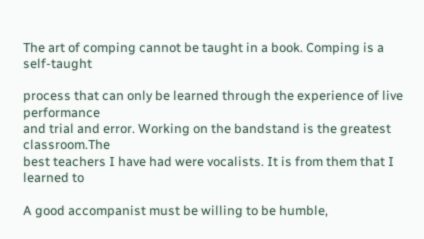The art of comping cannot be taught in a book. Comping is a self-taught

process that can only be learned through the experience of live performance
and trial and error. Working on the bandstand is the greatest classroom.The
best teachers I have had were vocalists. It is from them that I learned to

A good accompanist must be willing to be humble,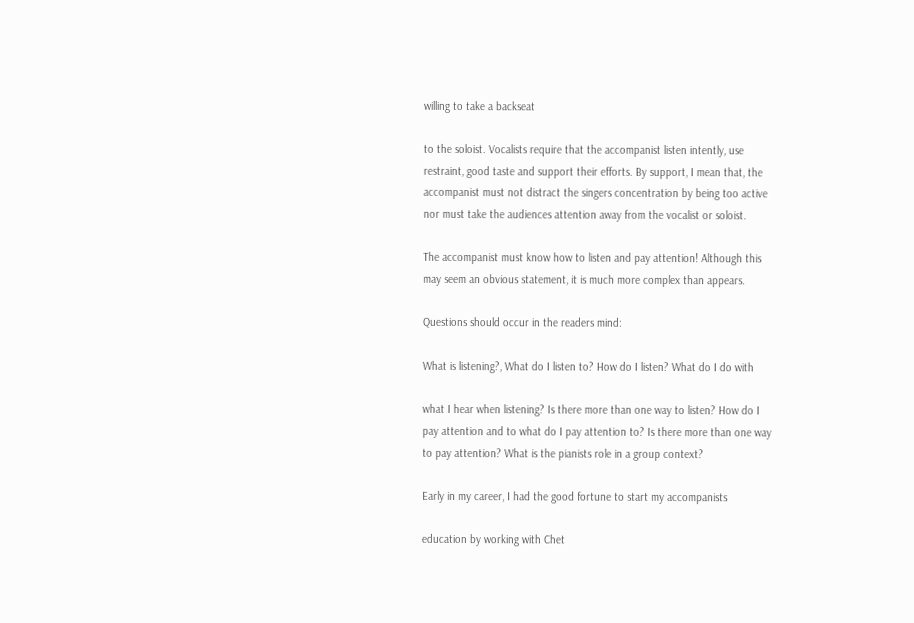willing to take a backseat

to the soloist. Vocalists require that the accompanist listen intently, use
restraint, good taste and support their efforts. By support, I mean that, the
accompanist must not distract the singers concentration by being too active
nor must take the audiences attention away from the vocalist or soloist.

The accompanist must know how to listen and pay attention! Although this
may seem an obvious statement, it is much more complex than appears.

Questions should occur in the readers mind:

What is listening?, What do I listen to? How do I listen? What do I do with

what I hear when listening? Is there more than one way to listen? How do I
pay attention and to what do I pay attention to? Is there more than one way
to pay attention? What is the pianists role in a group context?

Early in my career, I had the good fortune to start my accompanists

education by working with Chet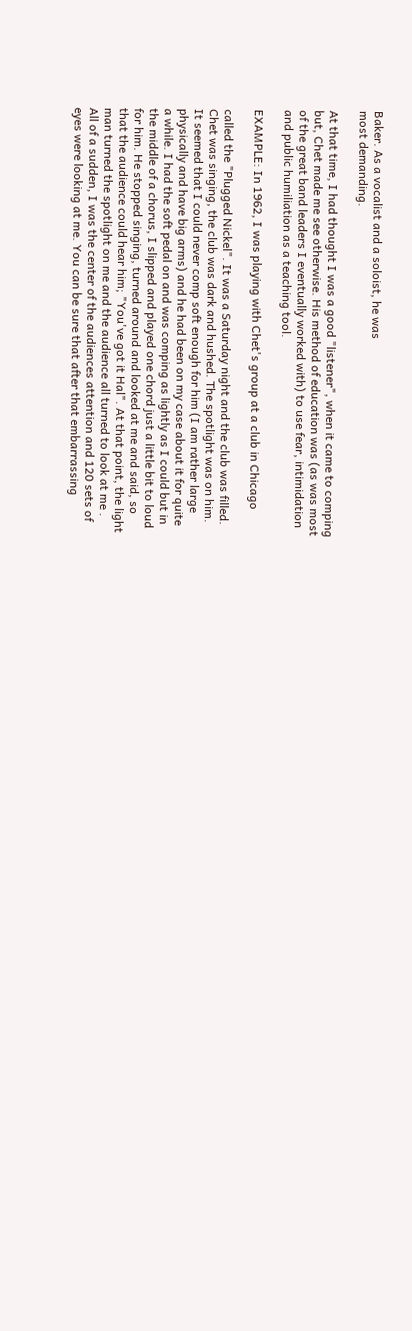Baker. As a vocalist and a soloist, he was
most demanding.

At that time, I had thought I was a good "listener", when it came to comping
but, Chet made me see otherwise. His method of education was (as was most
of the great band leaders I eventually worked with) to use fear, intimidation
and public humiliation as a teaching tool.

EXAMPLE: In 1962, I was playing with Chet's group at a club in Chicago

called the "Plugged Nickel". It was a Saturday night and the club was filled.
Chet was singing, the club was dark and hushed. The spotlight was on him.
It seemed that I could never comp soft enough for him (I am rather large
physically and have big arms) and he had been on my case about it for quite
a while. I had the soft pedal on and was comping as lightly as I could but in
the middle of a chorus, I slipped and played one chord just a little bit to loud
for him. He stopped singing, turned around and looked at me and said, so
that the audience could hear him; "You've got it Hal". At that point, the light
man turned the spotlight on me and the audience all turned to look at me .
All of a sudden, I was the center of the audiences attention and 120 sets of
eyes were looking at me. You can be sure that after that embarrassing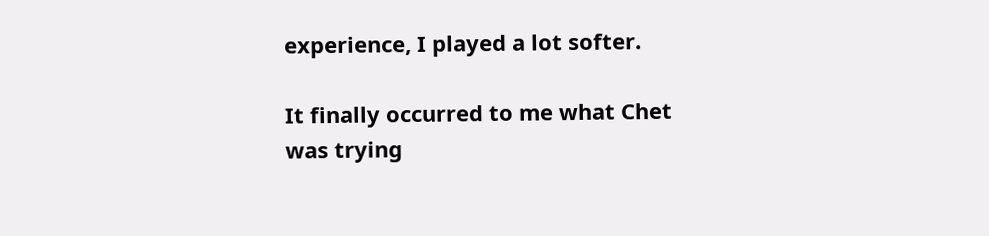experience, I played a lot softer.

It finally occurred to me what Chet was trying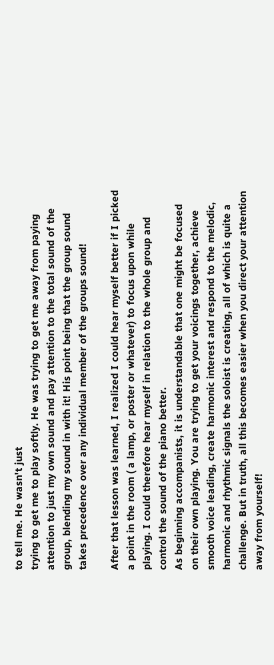to tell me. He wasn't just
trying to get me to play softly. He was trying to get me away from paying
attention to just my own sound and pay attention to the total sound of the
group, blending my sound in with it! His point being that the group sound
takes precedence over any individual member of the groups sound!

After that lesson was learned, I realized I could hear myself better if I picked
a point in the room ( a lamp, or poster or whatever) to focus upon while
playing. I could therefore hear myself in relation to the whole group and
control the sound of the piano better.
As beginning accompanists, it is understandable that one might be focused
on their own playing. You are trying to get your voicings together, achieve
smooth voice leading, create harmonic interest and respond to the melodic,
harmonic and rhythmic signals the soloist is creating, all of which is quite a
challenge. But in truth, all this becomes easier when you direct your attention
away from yourself!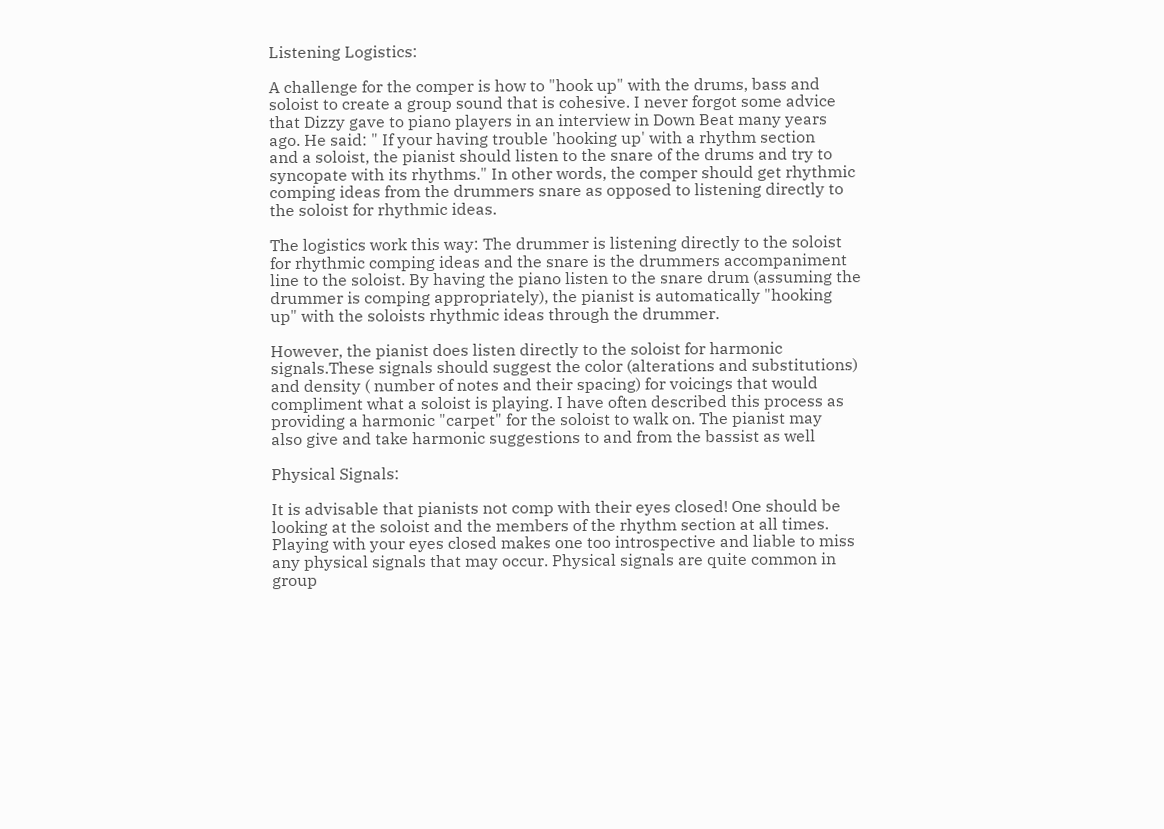Listening Logistics:

A challenge for the comper is how to "hook up" with the drums, bass and
soloist to create a group sound that is cohesive. I never forgot some advice
that Dizzy gave to piano players in an interview in Down Beat many years
ago. He said: " If your having trouble 'hooking up' with a rhythm section
and a soloist, the pianist should listen to the snare of the drums and try to
syncopate with its rhythms." In other words, the comper should get rhythmic
comping ideas from the drummers snare as opposed to listening directly to
the soloist for rhythmic ideas.

The logistics work this way: The drummer is listening directly to the soloist
for rhythmic comping ideas and the snare is the drummers accompaniment
line to the soloist. By having the piano listen to the snare drum (assuming the
drummer is comping appropriately), the pianist is automatically "hooking
up" with the soloists rhythmic ideas through the drummer.

However, the pianist does listen directly to the soloist for harmonic
signals.These signals should suggest the color (alterations and substitutions)
and density ( number of notes and their spacing) for voicings that would
compliment what a soloist is playing. I have often described this process as
providing a harmonic "carpet" for the soloist to walk on. The pianist may
also give and take harmonic suggestions to and from the bassist as well

Physical Signals:

It is advisable that pianists not comp with their eyes closed! One should be
looking at the soloist and the members of the rhythm section at all times.
Playing with your eyes closed makes one too introspective and liable to miss
any physical signals that may occur. Physical signals are quite common in
group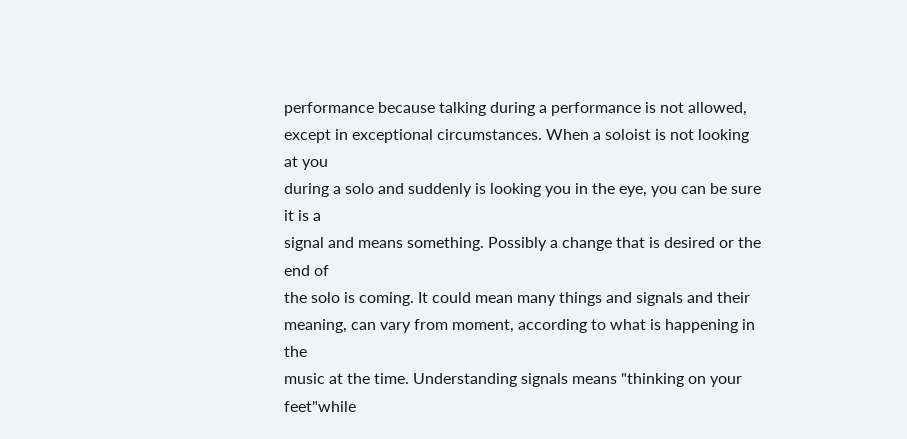performance because talking during a performance is not allowed,
except in exceptional circumstances. When a soloist is not looking at you
during a solo and suddenly is looking you in the eye, you can be sure it is a
signal and means something. Possibly a change that is desired or the end of
the solo is coming. It could mean many things and signals and their
meaning, can vary from moment, according to what is happening in the
music at the time. Understanding signals means "thinking on your
feet"while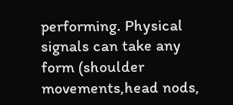performing. Physical signals can take any form (shoulder
movements,head nods,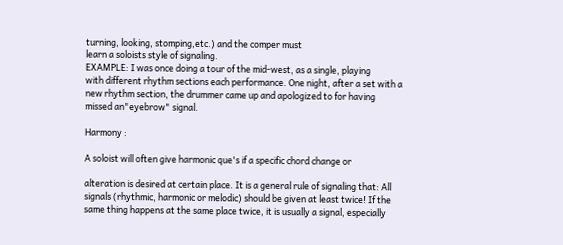turning, looking, stomping,etc.) and the comper must
learn a soloists style of signaling.
EXAMPLE: I was once doing a tour of the mid-west, as a single, playing
with different rhythm sections each performance. One night, after a set with a
new rhythm section, the drummer came up and apologized to for having
missed an"eyebrow" signal.

Harmony :

A soloist will often give harmonic que's if a specific chord change or

alteration is desired at certain place. It is a general rule of signaling that: All
signals (rhythmic, harmonic or melodic) should be given at least twice! If the
same thing happens at the same place twice, it is usually a signal, especially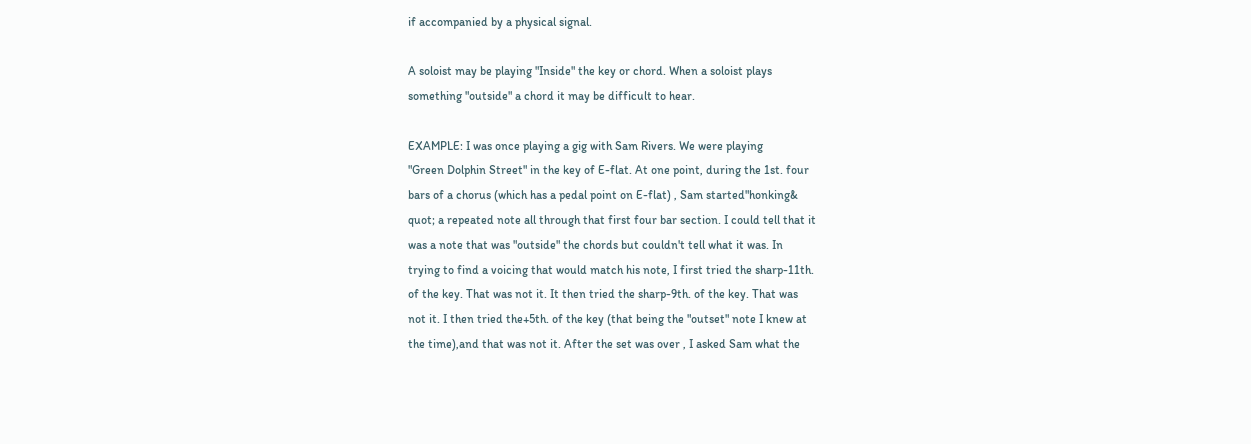if accompanied by a physical signal.

A soloist may be playing "Inside" the key or chord. When a soloist plays
something "outside" a chord it may be difficult to hear.

EXAMPLE: I was once playing a gig with Sam Rivers. We were playing
"Green Dolphin Street" in the key of E-flat. At one point, during the 1st. four
bars of a chorus (which has a pedal point on E-flat) , Sam started"honking&
quot; a repeated note all through that first four bar section. I could tell that it
was a note that was "outside" the chords but couldn't tell what it was. In
trying to find a voicing that would match his note, I first tried the sharp-11th.
of the key. That was not it. It then tried the sharp-9th. of the key. That was
not it. I then tried the+5th. of the key (that being the "outset" note I knew at
the time),and that was not it. After the set was over , I asked Sam what the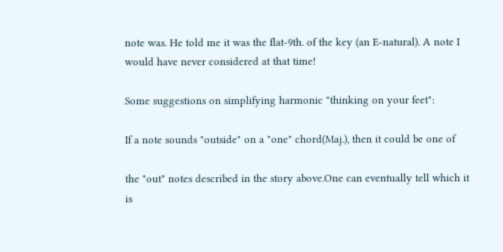note was. He told me it was the flat-9th. of the key (an E-natural). A note I
would have never considered at that time!

Some suggestions on simplifying harmonic "thinking on your feet":

If a note sounds "outside" on a "one" chord(Maj.), then it could be one of

the "out" notes described in the story above.One can eventually tell which it
is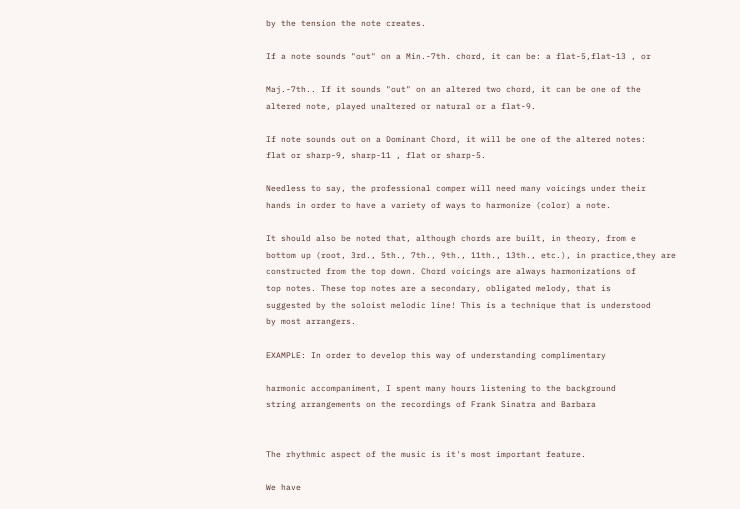by the tension the note creates.

If a note sounds "out" on a Min.-7th. chord, it can be: a flat-5,flat-13 , or

Maj.-7th.. If it sounds "out" on an altered two chord, it can be one of the
altered note, played unaltered or natural or a flat-9.

If note sounds out on a Dominant Chord, it will be one of the altered notes:
flat or sharp-9, sharp-11 , flat or sharp-5.

Needless to say, the professional comper will need many voicings under their
hands in order to have a variety of ways to harmonize (color) a note.

It should also be noted that, although chords are built, in theory, from e
bottom up (root, 3rd., 5th., 7th., 9th., 11th., 13th., etc.), in practice,they are
constructed from the top down. Chord voicings are always harmonizations of
top notes. These top notes are a secondary, obligated melody, that is
suggested by the soloist melodic line! This is a technique that is understood
by most arrangers.

EXAMPLE: In order to develop this way of understanding complimentary

harmonic accompaniment, I spent many hours listening to the background
string arrangements on the recordings of Frank Sinatra and Barbara


The rhythmic aspect of the music is it's most important feature.

We have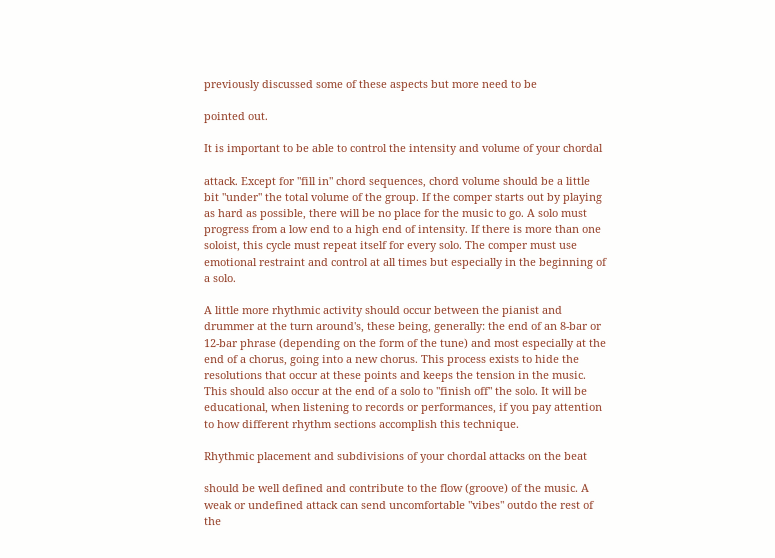previously discussed some of these aspects but more need to be

pointed out.

It is important to be able to control the intensity and volume of your chordal

attack. Except for "fill in" chord sequences, chord volume should be a little
bit "under" the total volume of the group. If the comper starts out by playing
as hard as possible, there will be no place for the music to go. A solo must
progress from a low end to a high end of intensity. If there is more than one
soloist, this cycle must repeat itself for every solo. The comper must use
emotional restraint and control at all times but especially in the beginning of
a solo.

A little more rhythmic activity should occur between the pianist and
drummer at the turn around's, these being, generally: the end of an 8-bar or
12-bar phrase (depending on the form of the tune) and most especially at the
end of a chorus, going into a new chorus. This process exists to hide the
resolutions that occur at these points and keeps the tension in the music.
This should also occur at the end of a solo to "finish off" the solo. It will be
educational, when listening to records or performances, if you pay attention
to how different rhythm sections accomplish this technique.

Rhythmic placement and subdivisions of your chordal attacks on the beat

should be well defined and contribute to the flow (groove) of the music. A
weak or undefined attack can send uncomfortable "vibes" outdo the rest of
the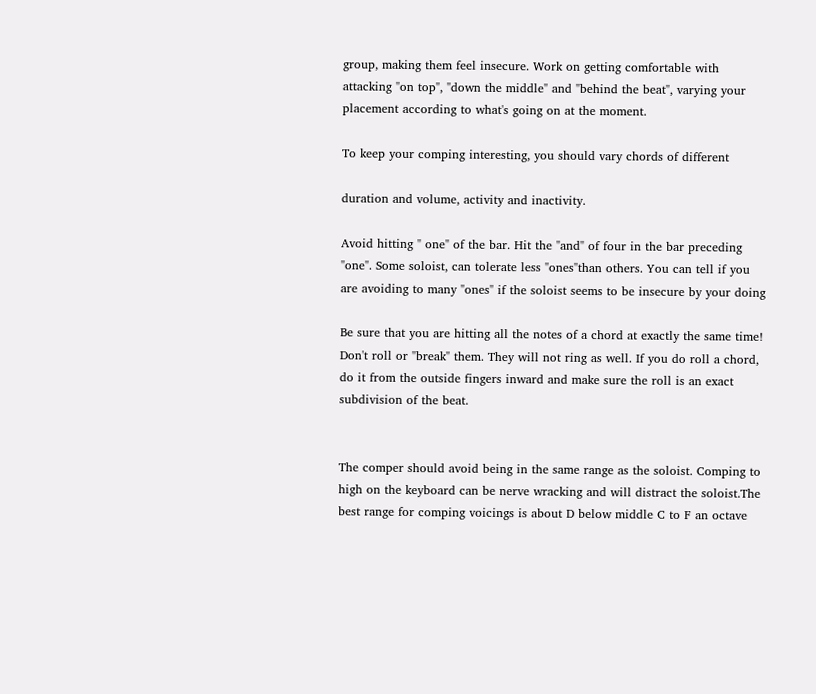group, making them feel insecure. Work on getting comfortable with
attacking "on top", "down the middle" and "behind the beat", varying your
placement according to what's going on at the moment.

To keep your comping interesting, you should vary chords of different

duration and volume, activity and inactivity.

Avoid hitting " one" of the bar. Hit the "and" of four in the bar preceding
"one". Some soloist, can tolerate less "ones"than others. You can tell if you
are avoiding to many "ones" if the soloist seems to be insecure by your doing

Be sure that you are hitting all the notes of a chord at exactly the same time!
Don't roll or "break" them. They will not ring as well. If you do roll a chord,
do it from the outside fingers inward and make sure the roll is an exact
subdivision of the beat.


The comper should avoid being in the same range as the soloist. Comping to
high on the keyboard can be nerve wracking and will distract the soloist.The
best range for comping voicings is about D below middle C to F an octave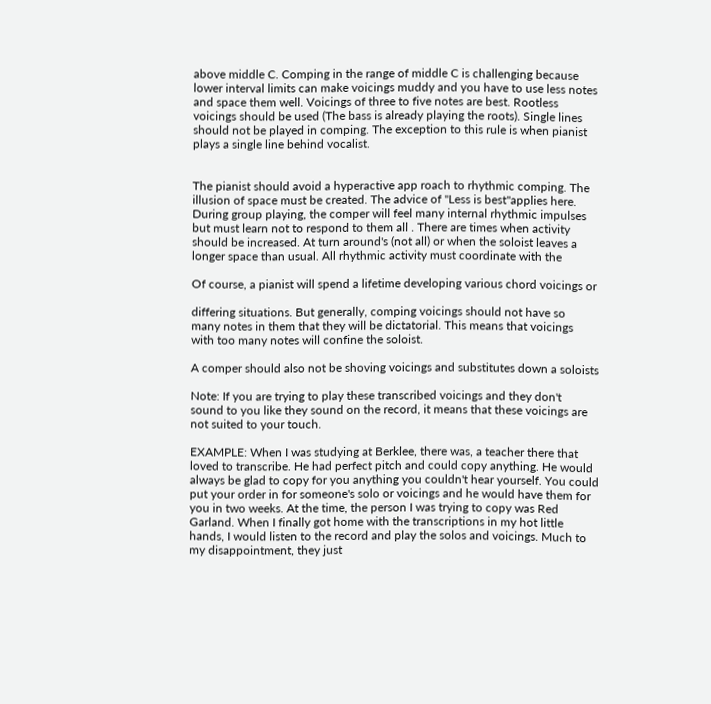above middle C. Comping in the range of middle C is challenging because
lower interval limits can make voicings muddy and you have to use less notes
and space them well. Voicings of three to five notes are best. Rootless
voicings should be used (The bass is already playing the roots). Single lines
should not be played in comping. The exception to this rule is when pianist
plays a single line behind vocalist.


The pianist should avoid a hyperactive app roach to rhythmic comping. The
illusion of space must be created. The advice of "Less is best"applies here.
During group playing, the comper will feel many internal rhythmic impulses
but must learn not to respond to them all . There are times when activity
should be increased. At turn around's (not all) or when the soloist leaves a
longer space than usual. All rhythmic activity must coordinate with the

Of course, a pianist will spend a lifetime developing various chord voicings or

differing situations. But generally, comping voicings should not have so
many notes in them that they will be dictatorial. This means that voicings
with too many notes will confine the soloist.

A comper should also not be shoving voicings and substitutes down a soloists

Note: If you are trying to play these transcribed voicings and they don't
sound to you like they sound on the record, it means that these voicings are
not suited to your touch.

EXAMPLE: When I was studying at Berklee, there was, a teacher there that
loved to transcribe. He had perfect pitch and could copy anything. He would
always be glad to copy for you anything you couldn't hear yourself. You could
put your order in for someone's solo or voicings and he would have them for
you in two weeks. At the time, the person I was trying to copy was Red
Garland. When I finally got home with the transcriptions in my hot little
hands, I would listen to the record and play the solos and voicings. Much to
my disappointment, they just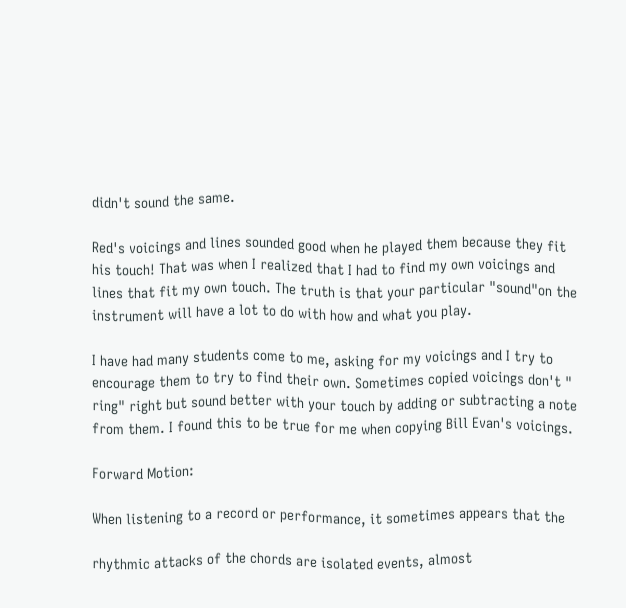didn't sound the same.

Red's voicings and lines sounded good when he played them because they fit
his touch! That was when I realized that I had to find my own voicings and
lines that fit my own touch. The truth is that your particular "sound"on the
instrument will have a lot to do with how and what you play.

I have had many students come to me, asking for my voicings and I try to
encourage them to try to find their own. Sometimes copied voicings don't "
ring" right but sound better with your touch by adding or subtracting a note
from them. I found this to be true for me when copying Bill Evan's voicings.

Forward Motion:

When listening to a record or performance, it sometimes appears that the

rhythmic attacks of the chords are isolated events, almost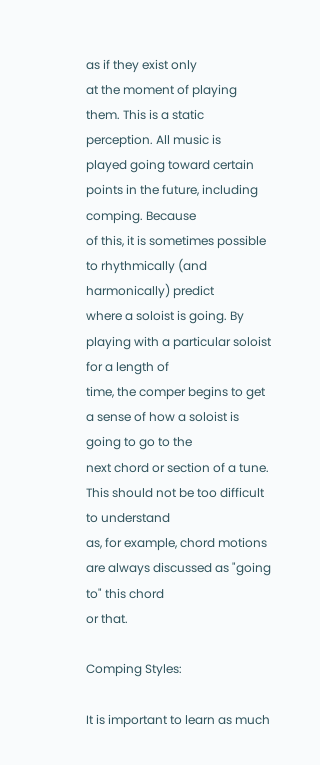as if they exist only
at the moment of playing them. This is a static perception. All music is
played going toward certain points in the future, including comping. Because
of this, it is sometimes possible to rhythmically (and harmonically) predict
where a soloist is going. By playing with a particular soloist for a length of
time, the comper begins to get a sense of how a soloist is going to go to the
next chord or section of a tune. This should not be too difficult to understand
as, for example, chord motions are always discussed as "going to" this chord
or that.

Comping Styles:

It is important to learn as much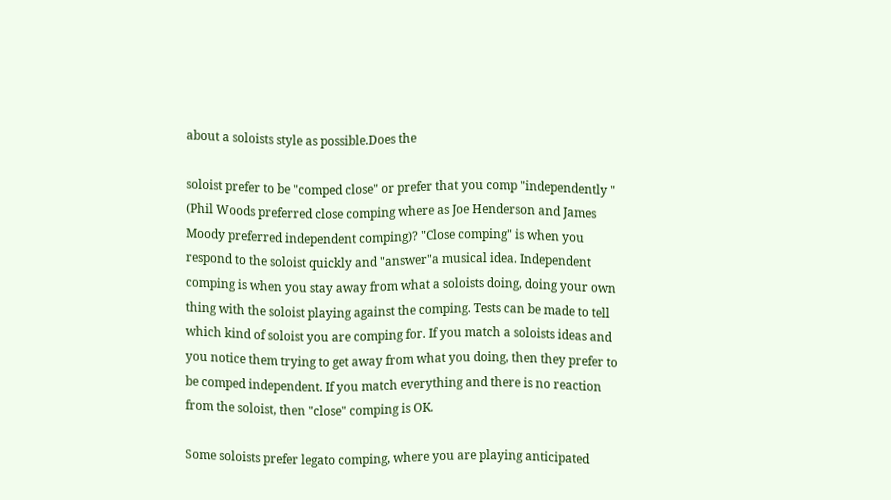about a soloists style as possible.Does the

soloist prefer to be "comped close" or prefer that you comp "independently "
(Phil Woods preferred close comping where as Joe Henderson and James
Moody preferred independent comping)? "Close comping" is when you
respond to the soloist quickly and "answer"a musical idea. Independent
comping is when you stay away from what a soloists doing, doing your own
thing with the soloist playing against the comping. Tests can be made to tell
which kind of soloist you are comping for. If you match a soloists ideas and
you notice them trying to get away from what you doing, then they prefer to
be comped independent. If you match everything and there is no reaction
from the soloist, then "close" comping is OK.

Some soloists prefer legato comping, where you are playing anticipated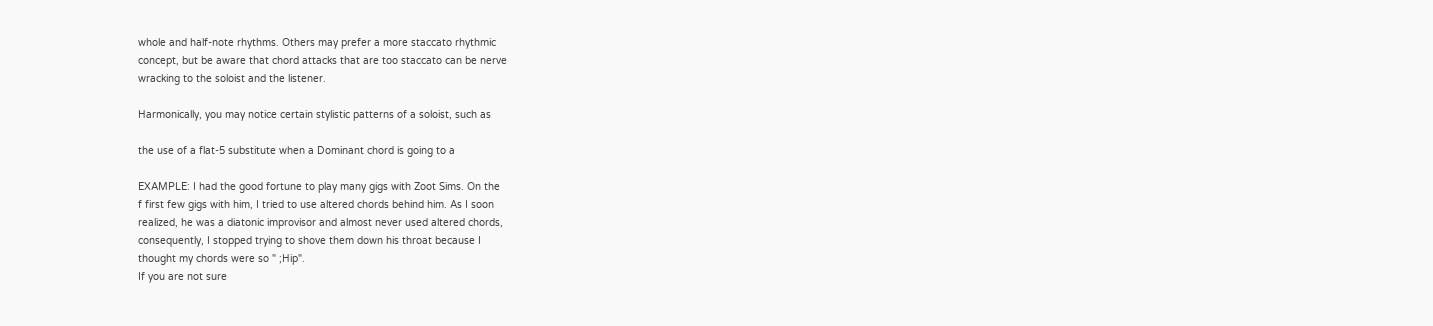whole and half-note rhythms. Others may prefer a more staccato rhythmic
concept, but be aware that chord attacks that are too staccato can be nerve
wracking to the soloist and the listener.

Harmonically, you may notice certain stylistic patterns of a soloist, such as

the use of a flat-5 substitute when a Dominant chord is going to a

EXAMPLE: I had the good fortune to play many gigs with Zoot Sims. On the
f first few gigs with him, I tried to use altered chords behind him. As I soon
realized, he was a diatonic improvisor and almost never used altered chords,
consequently, I stopped trying to shove them down his throat because I
thought my chords were so " ;Hip".
If you are not sure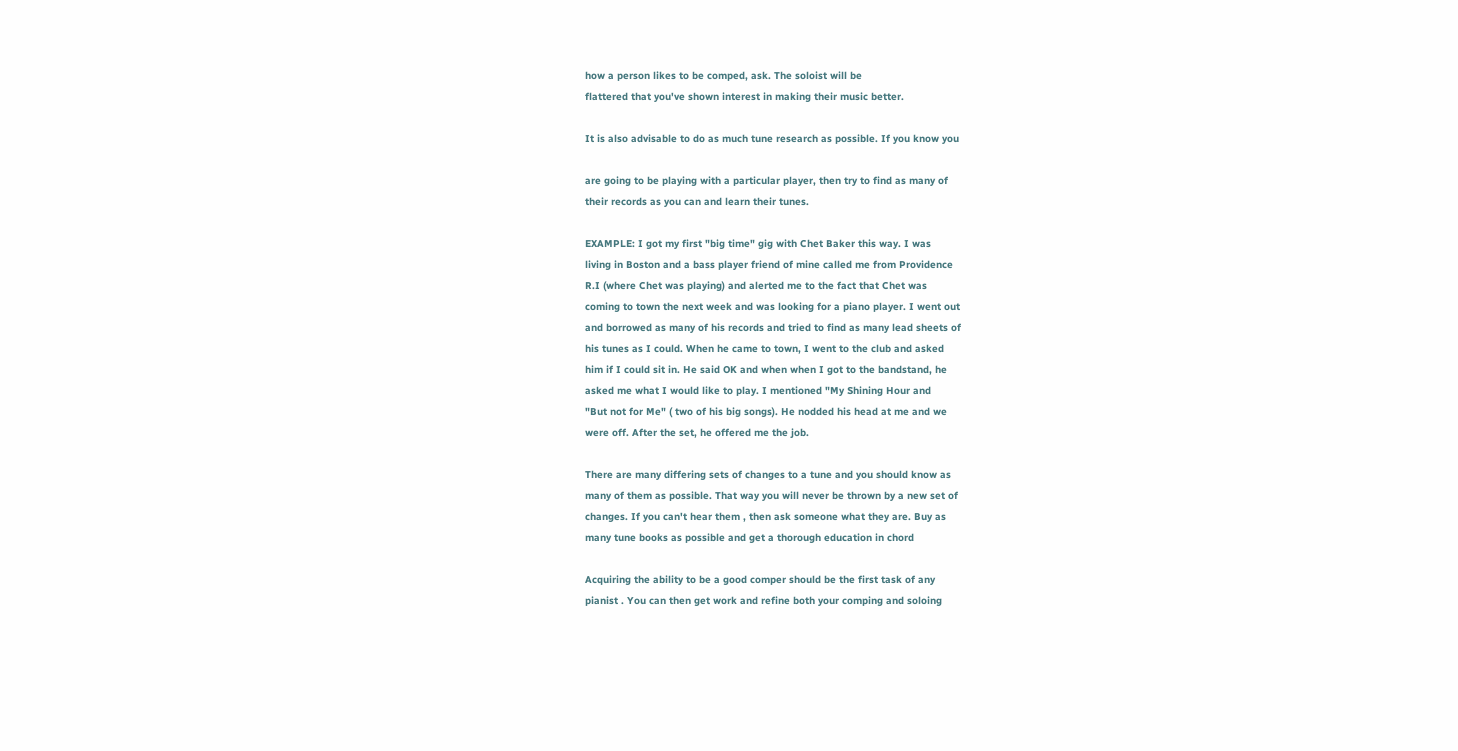how a person likes to be comped, ask. The soloist will be
flattered that you've shown interest in making their music better.

It is also advisable to do as much tune research as possible. If you know you

are going to be playing with a particular player, then try to find as many of
their records as you can and learn their tunes.

EXAMPLE: I got my first "big time" gig with Chet Baker this way. I was
living in Boston and a bass player friend of mine called me from Providence
R.I (where Chet was playing) and alerted me to the fact that Chet was
coming to town the next week and was looking for a piano player. I went out
and borrowed as many of his records and tried to find as many lead sheets of
his tunes as I could. When he came to town, I went to the club and asked
him if I could sit in. He said OK and when when I got to the bandstand, he
asked me what I would like to play. I mentioned "My Shining Hour and
"But not for Me" ( two of his big songs). He nodded his head at me and we
were off. After the set, he offered me the job.

There are many differing sets of changes to a tune and you should know as
many of them as possible. That way you will never be thrown by a new set of
changes. If you can't hear them , then ask someone what they are. Buy as
many tune books as possible and get a thorough education in chord

Acquiring the ability to be a good comper should be the first task of any
pianist . You can then get work and refine both your comping and soloing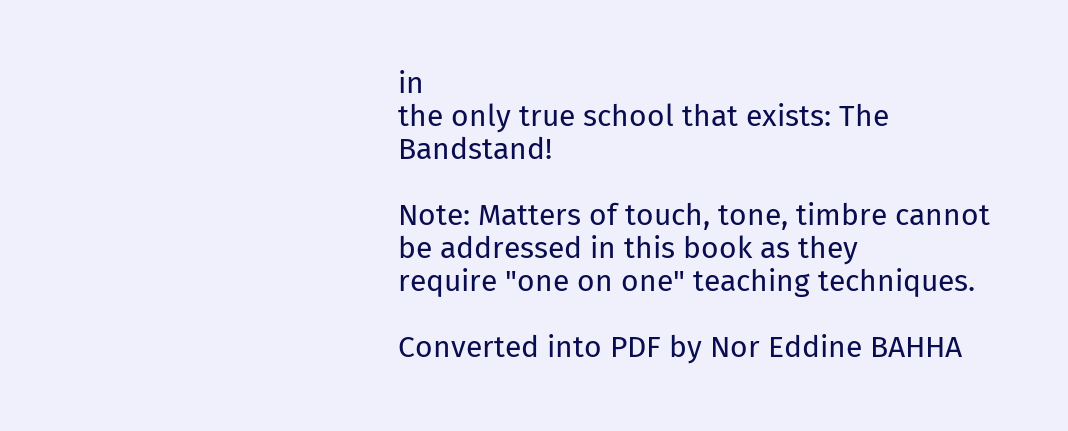in
the only true school that exists: The Bandstand!

Note: Matters of touch, tone, timbre cannot be addressed in this book as they
require "one on one" teaching techniques.

Converted into PDF by Nor Eddine BAHHA